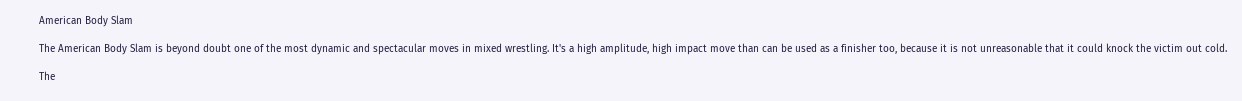American Body Slam

The American Body Slam is beyond doubt one of the most dynamic and spectacular moves in mixed wrestling. It's a high amplitude, high impact move than can be used as a finisher too, because it is not unreasonable that it could knock the victim out cold.

The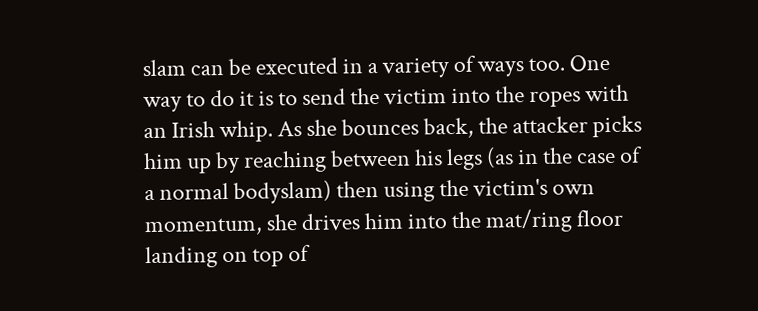slam can be executed in a variety of ways too. One way to do it is to send the victim into the ropes with an Irish whip. As she bounces back, the attacker picks him up by reaching between his legs (as in the case of a normal bodyslam) then using the victim's own momentum, she drives him into the mat/ring floor landing on top of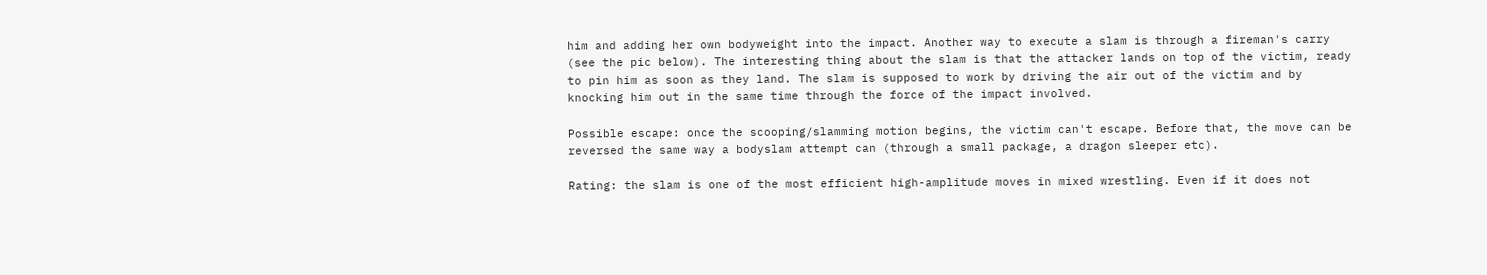him and adding her own bodyweight into the impact. Another way to execute a slam is through a fireman's carry (see the pic below). The interesting thing about the slam is that the attacker lands on top of the victim, ready to pin him as soon as they land. The slam is supposed to work by driving the air out of the victim and by knocking him out in the same time through the force of the impact involved.

Possible escape: once the scooping/slamming motion begins, the victim can't escape. Before that, the move can be reversed the same way a bodyslam attempt can (through a small package, a dragon sleeper etc).

Rating: the slam is one of the most efficient high-amplitude moves in mixed wrestling. Even if it does not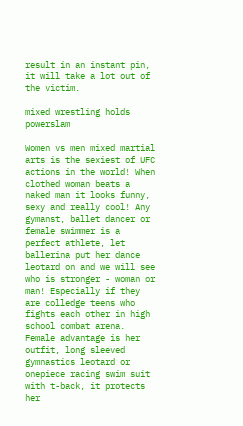result in an instant pin, it will take a lot out of the victim.

mixed wrestling holds powerslam

Women vs men mixed martial arts is the sexiest of UFC actions in the world! When clothed woman beats a naked man it looks funny, sexy and really cool! Any gymanst, ballet dancer or female swimmer is a perfect athlete, let ballerina put her dance leotard on and we will see who is stronger - woman or man! Especially if they are colledge teens who fights each other in high school combat arena. Female advantage is her outfit, long sleeved gymnastics leotard or onepiece racing swim suit with t-back, it protects her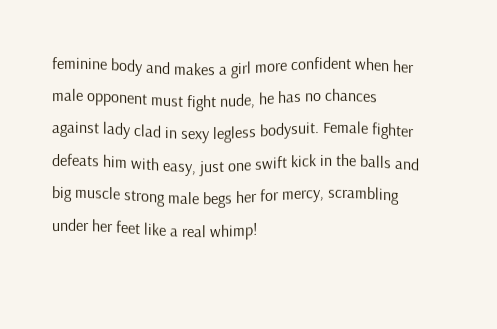feminine body and makes a girl more confident when her male opponent must fight nude, he has no chances against lady clad in sexy legless bodysuit. Female fighter defeats him with easy, just one swift kick in the balls and big muscle strong male begs her for mercy, scrambling under her feet like a real whimp!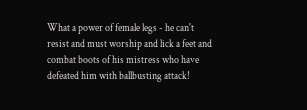What a power of female legs - he can't resist and must worship and lick a feet and combat boots of his mistress who have defeated him with ballbusting attack!